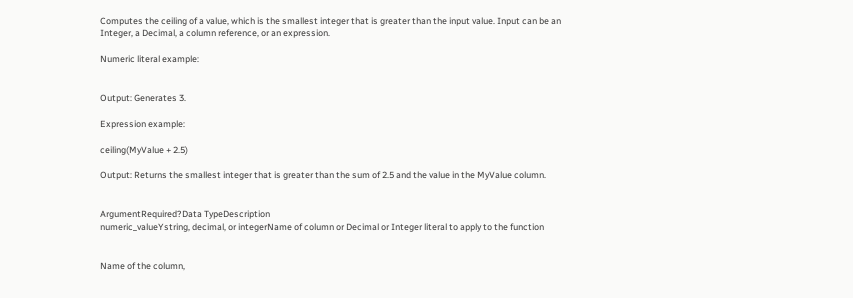Computes the ceiling of a value, which is the smallest integer that is greater than the input value. Input can be an Integer, a Decimal, a column reference, or an expression.

Numeric literal example:


Output: Generates 3.

Expression example:

ceiling(MyValue + 2.5)

Output: Returns the smallest integer that is greater than the sum of 2.5 and the value in the MyValue column.


ArgumentRequired?Data TypeDescription
numeric_valueYstring, decimal, or integerName of column or Decimal or Integer literal to apply to the function


Name of the column,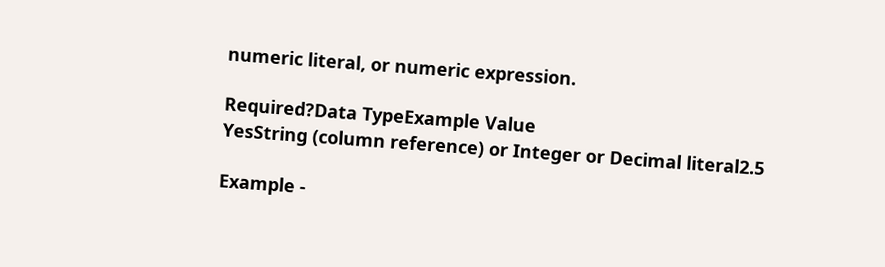numeric literal, or numeric expression.

Required?Data TypeExample Value
YesString (column reference) or Integer or Decimal literal2.5

Example -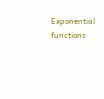Exponential functions